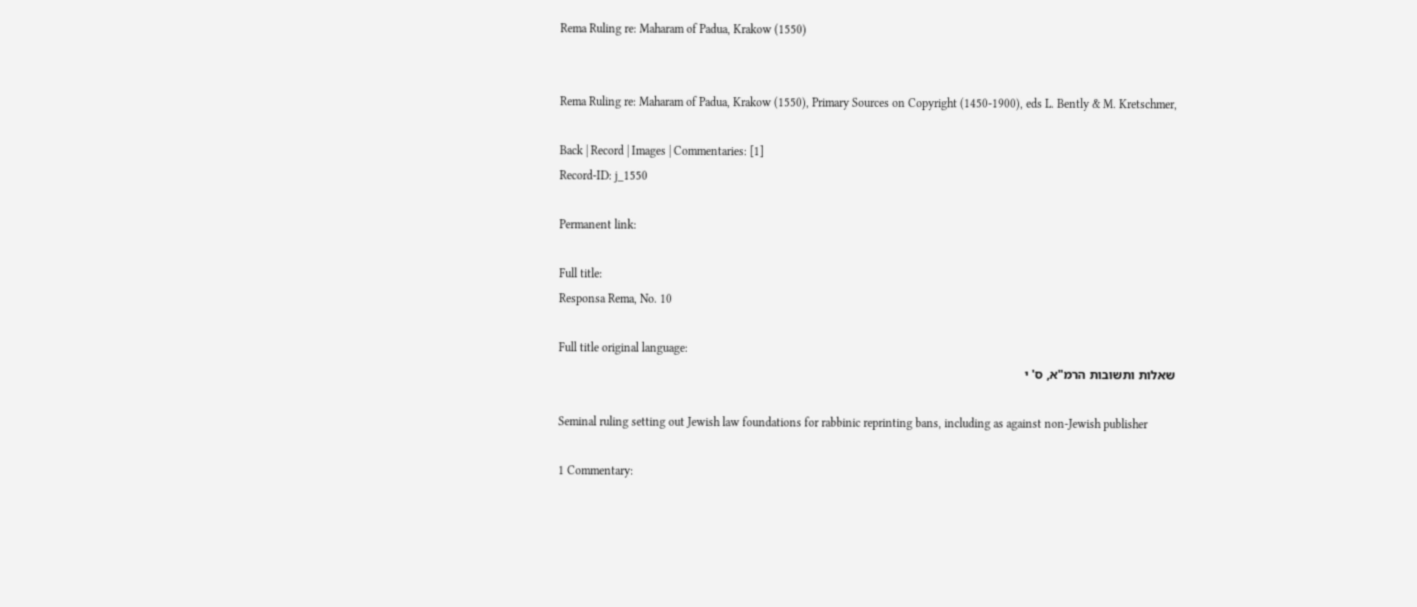Rema Ruling re: Maharam of Padua, Krakow (1550)


Rema Ruling re: Maharam of Padua, Krakow (1550), Primary Sources on Copyright (1450-1900), eds L. Bently & M. Kretschmer,

Back | Record | Images | Commentaries: [1]
Record-ID: j_1550

Permanent link:

Full title:
Responsa Rema, No. 10

Full title original language:
שאלות ותשובות הרמ"א, ס' י

Seminal ruling setting out Jewish law foundations for rabbinic reprinting bans, including as against non-Jewish publisher

1 Commentary: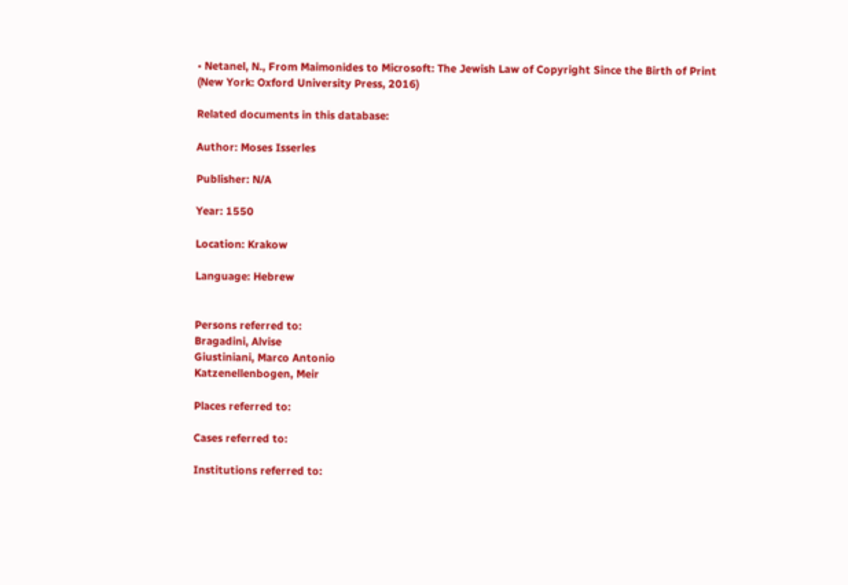• Netanel, N., From Maimonides to Microsoft: The Jewish Law of Copyright Since the Birth of Print (New York: Oxford University Press, 2016)

Related documents in this database:

Author: Moses Isserles

Publisher: N/A

Year: 1550

Location: Krakow

Language: Hebrew


Persons referred to:
Bragadini, Alvise
Giustiniani, Marco Antonio
Katzenellenbogen, Meir

Places referred to:

Cases referred to:

Institutions referred to: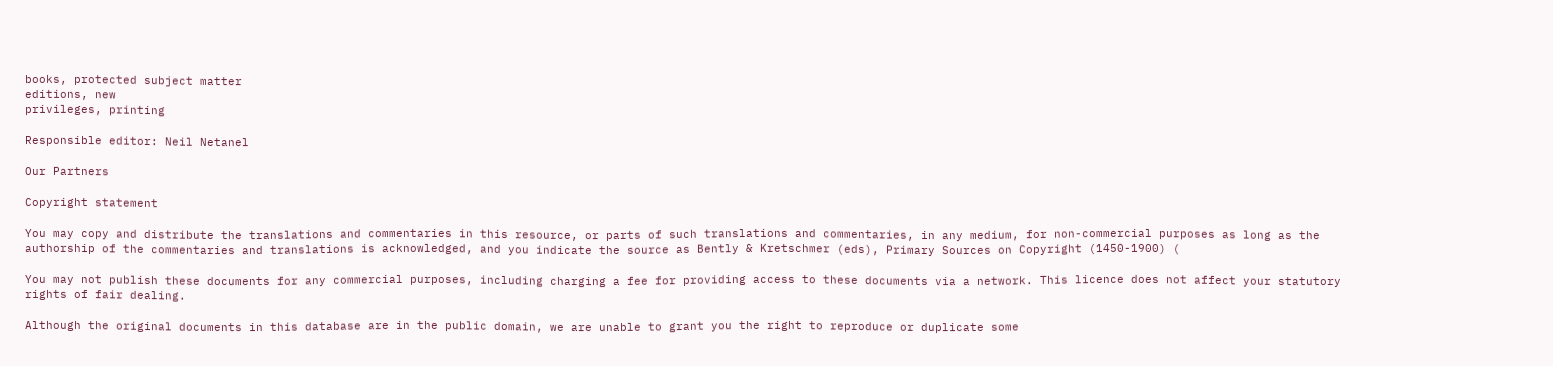books, protected subject matter
editions, new
privileges, printing

Responsible editor: Neil Netanel

Our Partners

Copyright statement

You may copy and distribute the translations and commentaries in this resource, or parts of such translations and commentaries, in any medium, for non-commercial purposes as long as the authorship of the commentaries and translations is acknowledged, and you indicate the source as Bently & Kretschmer (eds), Primary Sources on Copyright (1450-1900) (

You may not publish these documents for any commercial purposes, including charging a fee for providing access to these documents via a network. This licence does not affect your statutory rights of fair dealing.

Although the original documents in this database are in the public domain, we are unable to grant you the right to reproduce or duplicate some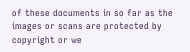of these documents in so far as the images or scans are protected by copyright or we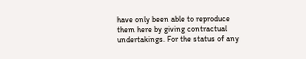have only been able to reproduce them here by giving contractual undertakings. For the status of any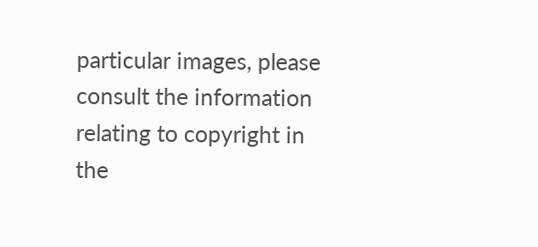particular images, please consult the information relating to copyright in the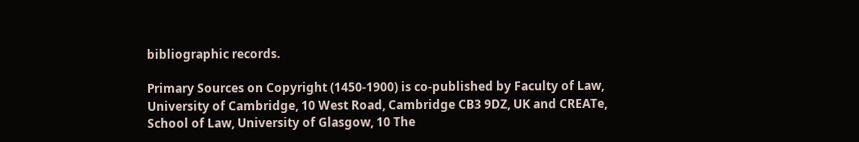bibliographic records.

Primary Sources on Copyright (1450-1900) is co-published by Faculty of Law, University of Cambridge, 10 West Road, Cambridge CB3 9DZ, UK and CREATe, School of Law, University of Glasgow, 10 The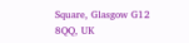Square, Glasgow G12 8QQ, UK